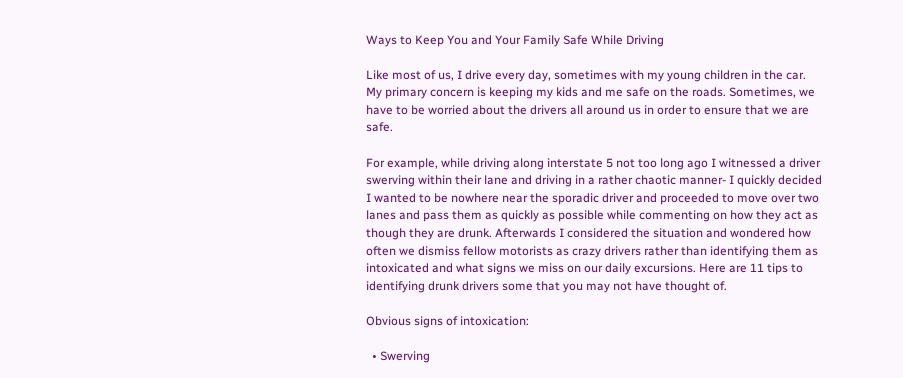Ways to Keep You and Your Family Safe While Driving

Like most of us, I drive every day, sometimes with my young children in the car. My primary concern is keeping my kids and me safe on the roads. Sometimes, we have to be worried about the drivers all around us in order to ensure that we are safe.

For example, while driving along interstate 5 not too long ago I witnessed a driver swerving within their lane and driving in a rather chaotic manner- I quickly decided I wanted to be nowhere near the sporadic driver and proceeded to move over two lanes and pass them as quickly as possible while commenting on how they act as though they are drunk. Afterwards I considered the situation and wondered how often we dismiss fellow motorists as crazy drivers rather than identifying them as intoxicated and what signs we miss on our daily excursions. Here are 11 tips to identifying drunk drivers some that you may not have thought of.

Obvious signs of intoxication:

  • Swerving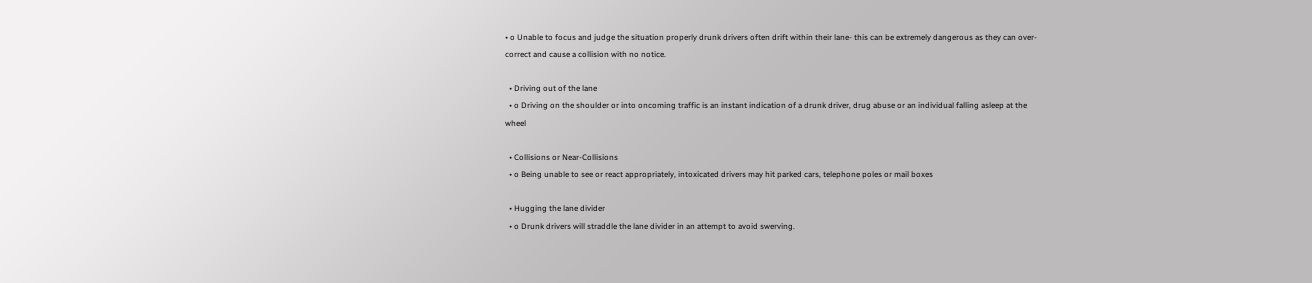• o Unable to focus and judge the situation properly drunk drivers often drift within their lane- this can be extremely dangerous as they can over-correct and cause a collision with no notice.

  • Driving out of the lane
  • o Driving on the shoulder or into oncoming traffic is an instant indication of a drunk driver, drug abuse or an individual falling asleep at the wheel

  • Collisions or Near-Collisions
  • o Being unable to see or react appropriately, intoxicated drivers may hit parked cars, telephone poles or mail boxes

  • Hugging the lane divider
  • o Drunk drivers will straddle the lane divider in an attempt to avoid swerving.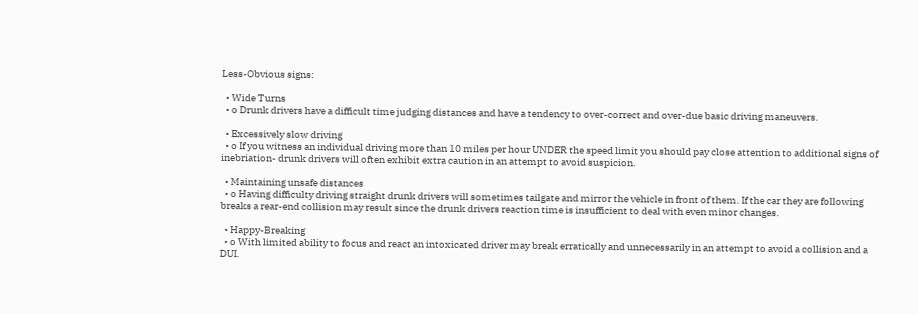Less-Obvious signs:

  • Wide Turns
  • o Drunk drivers have a difficult time judging distances and have a tendency to over-correct and over-due basic driving maneuvers.

  • Excessively slow driving
  • o If you witness an individual driving more than 10 miles per hour UNDER the speed limit you should pay close attention to additional signs of inebriation- drunk drivers will often exhibit extra caution in an attempt to avoid suspicion.

  • Maintaining unsafe distances
  • o Having difficulty driving straight drunk drivers will sometimes tailgate and mirror the vehicle in front of them. If the car they are following breaks a rear-end collision may result since the drunk drivers reaction time is insufficient to deal with even minor changes.

  • Happy-Breaking
  • o With limited ability to focus and react an intoxicated driver may break erratically and unnecessarily in an attempt to avoid a collision and a DUI.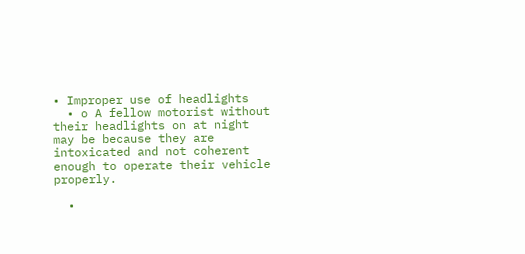• Improper use of headlights
  • o A fellow motorist without their headlights on at night may be because they are intoxicated and not coherent enough to operate their vehicle properly.

  •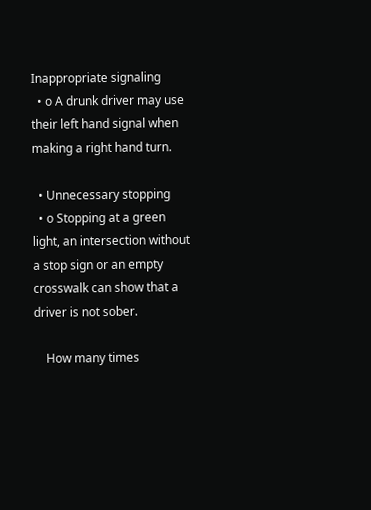Inappropriate signaling
  • o A drunk driver may use their left hand signal when making a right hand turn.

  • Unnecessary stopping
  • o Stopping at a green light, an intersection without a stop sign or an empty crosswalk can show that a driver is not sober.

    How many times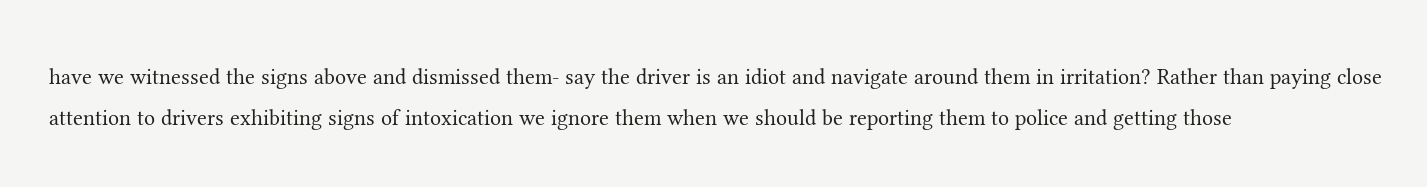have we witnessed the signs above and dismissed them- say the driver is an idiot and navigate around them in irritation? Rather than paying close attention to drivers exhibiting signs of intoxication we ignore them when we should be reporting them to police and getting those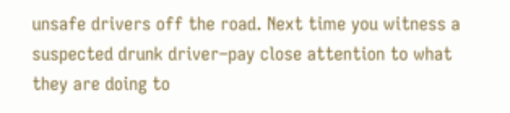unsafe drivers off the road. Next time you witness a suspected drunk driver–pay close attention to what they are doing to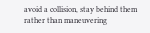avoid a collision, stay behind them rather than maneuvering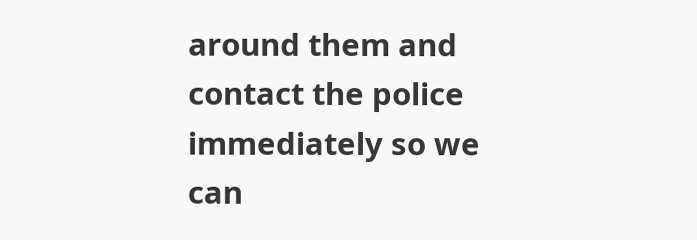around them and contact the police immediately so we can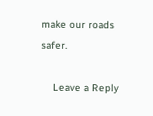make our roads safer.

    Leave a Reply